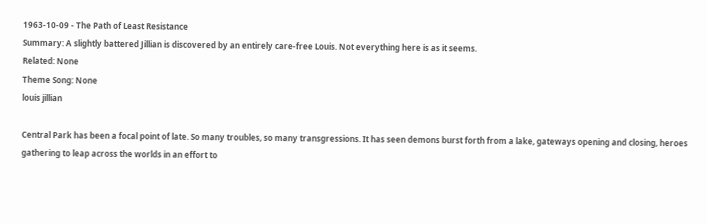1963-10-09 - The Path of Least Resistance
Summary: A slightly battered Jillian is discovered by an entirely care-free Louis. Not everything here is as it seems.
Related: None
Theme Song: None
louis jillian

Central Park has been a focal point of late. So many troubles, so many transgressions. It has seen demons burst forth from a lake, gateways opening and closing, heroes gathering to leap across the worlds in an effort to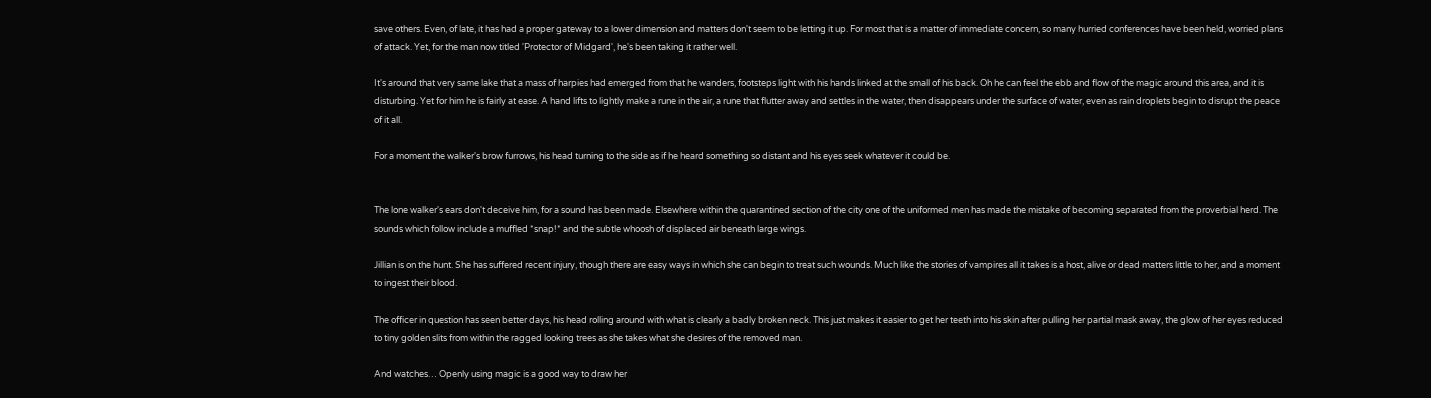save others. Even, of late, it has had a proper gateway to a lower dimension and matters don't seem to be letting it up. For most that is a matter of immediate concern, so many hurried conferences have been held, worried plans of attack. Yet, for the man now titled 'Protector of Midgard', he's been taking it rather well.

It's around that very same lake that a mass of harpies had emerged from that he wanders, footsteps light with his hands linked at the small of his back. Oh he can feel the ebb and flow of the magic around this area, and it is disturbing. Yet for him he is fairly at ease. A hand lifts to lightly make a rune in the air, a rune that flutter away and settles in the water, then disappears under the surface of water, even as rain droplets begin to disrupt the peace of it all.

For a moment the walker's brow furrows, his head turning to the side as if he heard something so distant and his eyes seek whatever it could be.


The lone walker's ears don't deceive him, for a sound has been made. Elsewhere within the quarantined section of the city one of the uniformed men has made the mistake of becoming separated from the proverbial herd. The sounds which follow include a muffled *snap!* and the subtle whoosh of displaced air beneath large wings.

Jillian is on the hunt. She has suffered recent injury, though there are easy ways in which she can begin to treat such wounds. Much like the stories of vampires all it takes is a host, alive or dead matters little to her, and a moment to ingest their blood.

The officer in question has seen better days, his head rolling around with what is clearly a badly broken neck. This just makes it easier to get her teeth into his skin after pulling her partial mask away, the glow of her eyes reduced to tiny golden slits from within the ragged looking trees as she takes what she desires of the removed man.

And watches… Openly using magic is a good way to draw her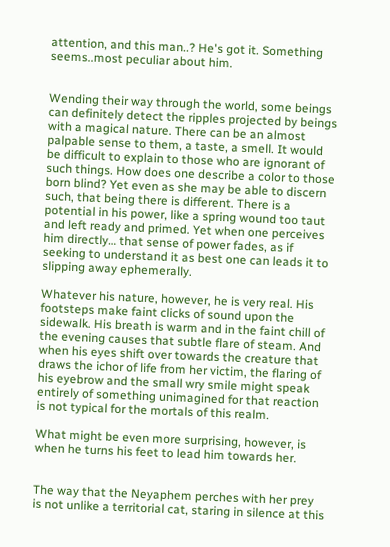attention, and this man..? He's got it. Something seems..most peculiar about him.


Wending their way through the world, some beings can definitely detect the ripples projected by beings with a magical nature. There can be an almost palpable sense to them, a taste, a smell. It would be difficult to explain to those who are ignorant of such things. How does one describe a color to those born blind? Yet even as she may be able to discern such, that being there is different. There is a potential in his power, like a spring wound too taut and left ready and primed. Yet when one perceives him directly… that sense of power fades, as if seeking to understand it as best one can leads it to slipping away ephemerally.

Whatever his nature, however, he is very real. His footsteps make faint clicks of sound upon the sidewalk. His breath is warm and in the faint chill of the evening causes that subtle flare of steam. And when his eyes shift over towards the creature that draws the ichor of life from her victim, the flaring of his eyebrow and the small wry smile might speak entirely of something unimagined for that reaction is not typical for the mortals of this realm.

What might be even more surprising, however, is when he turns his feet to lead him towards her.


The way that the Neyaphem perches with her prey is not unlike a territorial cat, staring in silence at this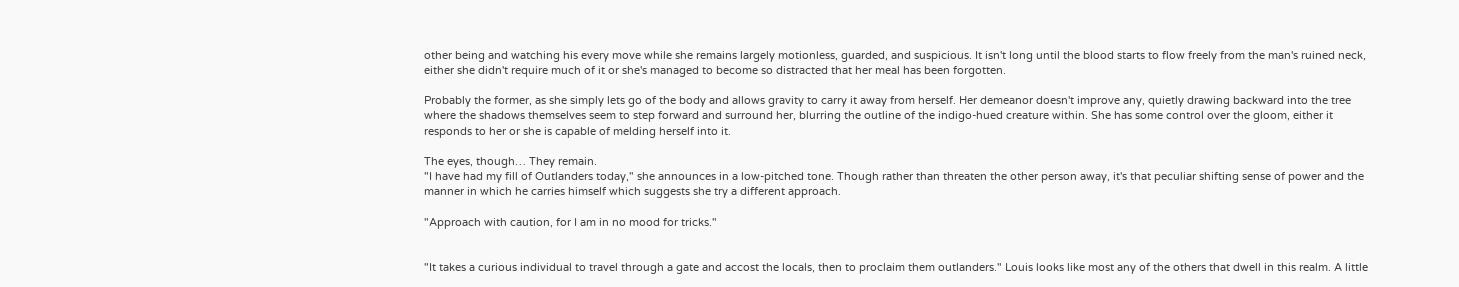other being and watching his every move while she remains largely motionless, guarded, and suspicious. It isn't long until the blood starts to flow freely from the man's ruined neck, either she didn't require much of it or she's managed to become so distracted that her meal has been forgotten.

Probably the former, as she simply lets go of the body and allows gravity to carry it away from herself. Her demeanor doesn't improve any, quietly drawing backward into the tree where the shadows themselves seem to step forward and surround her, blurring the outline of the indigo-hued creature within. She has some control over the gloom, either it responds to her or she is capable of melding herself into it.

The eyes, though… They remain.
"I have had my fill of Outlanders today," she announces in a low-pitched tone. Though rather than threaten the other person away, it's that peculiar shifting sense of power and the manner in which he carries himself which suggests she try a different approach.

"Approach with caution, for I am in no mood for tricks."


"It takes a curious individual to travel through a gate and accost the locals, then to proclaim them outlanders." Louis looks like most any of the others that dwell in this realm. A little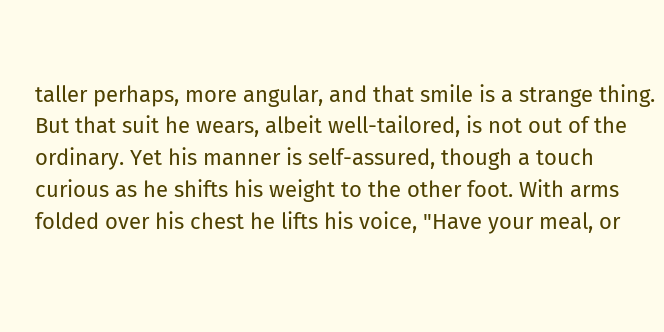taller perhaps, more angular, and that smile is a strange thing. But that suit he wears, albeit well-tailored, is not out of the ordinary. Yet his manner is self-assured, though a touch curious as he shifts his weight to the other foot. With arms folded over his chest he lifts his voice, "Have your meal, or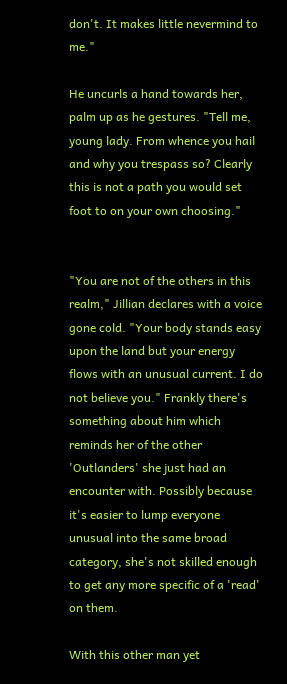don't. It makes little nevermind to me."

He uncurls a hand towards her, palm up as he gestures. "Tell me, young lady. From whence you hail and why you trespass so? Clearly this is not a path you would set foot to on your own choosing."


"You are not of the others in this realm," Jillian declares with a voice gone cold. "Your body stands easy upon the land but your energy flows with an unusual current. I do not believe you." Frankly there's something about him which reminds her of the other 'Outlanders' she just had an encounter with. Possibly because it's easier to lump everyone unusual into the same broad category, she's not skilled enough to get any more specific of a 'read' on them.

With this other man yet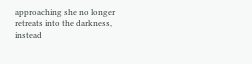approaching she no longer retreats into the darkness, instead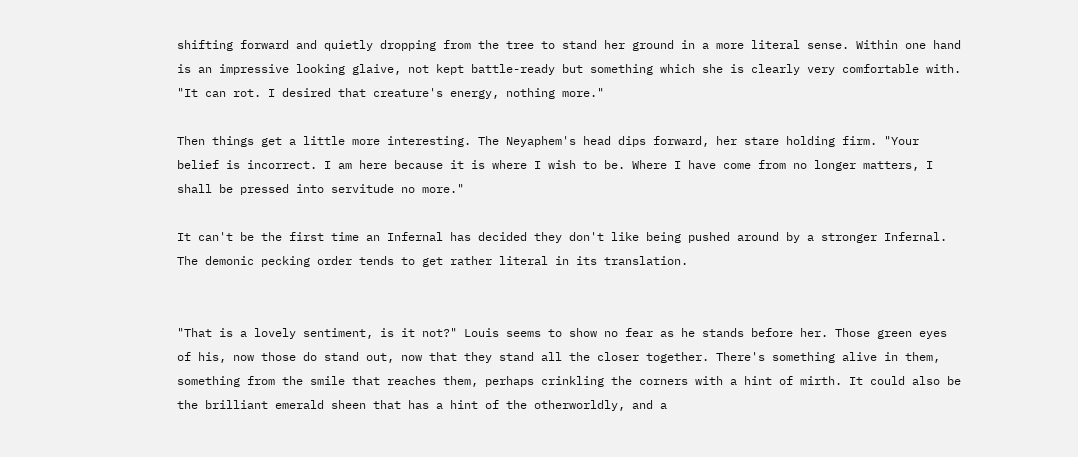shifting forward and quietly dropping from the tree to stand her ground in a more literal sense. Within one hand is an impressive looking glaive, not kept battle-ready but something which she is clearly very comfortable with. "It can rot. I desired that creature's energy, nothing more."

Then things get a little more interesting. The Neyaphem's head dips forward, her stare holding firm. "Your belief is incorrect. I am here because it is where I wish to be. Where I have come from no longer matters, I shall be pressed into servitude no more."

It can't be the first time an Infernal has decided they don't like being pushed around by a stronger Infernal. The demonic pecking order tends to get rather literal in its translation.


"That is a lovely sentiment, is it not?" Louis seems to show no fear as he stands before her. Those green eyes of his, now those do stand out, now that they stand all the closer together. There's something alive in them, something from the smile that reaches them, perhaps crinkling the corners with a hint of mirth. It could also be the brilliant emerald sheen that has a hint of the otherworldly, and a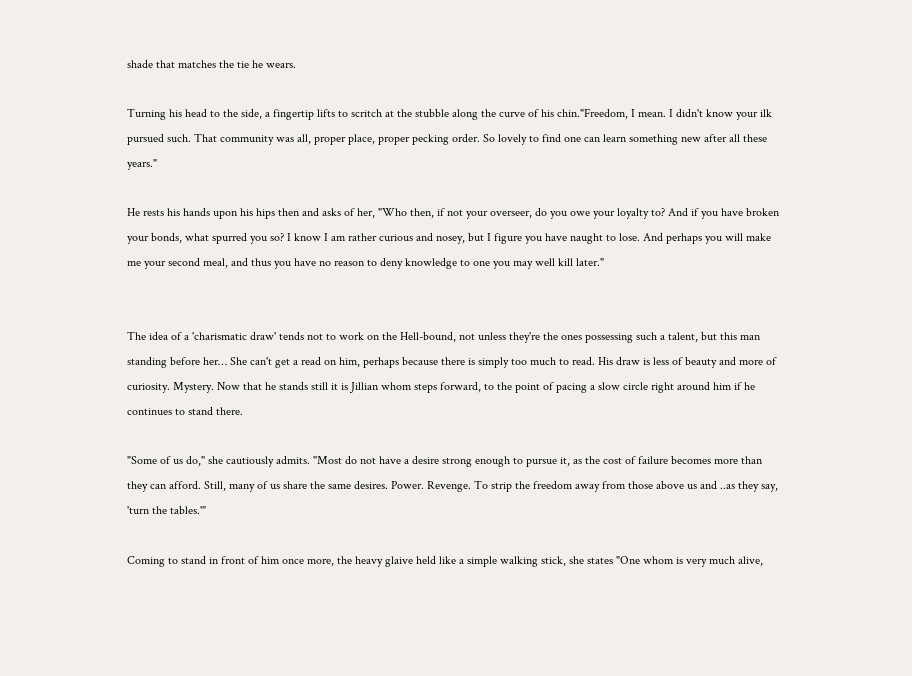shade that matches the tie he wears.

Turning his head to the side, a fingertip lifts to scritch at the stubble along the curve of his chin."Freedom, I mean. I didn't know your ilk pursued such. That community was all, proper place, proper pecking order. So lovely to find one can learn something new after all these years."

He rests his hands upon his hips then and asks of her, "Who then, if not your overseer, do you owe your loyalty to? And if you have broken your bonds, what spurred you so? I know I am rather curious and nosey, but I figure you have naught to lose. And perhaps you will make me your second meal, and thus you have no reason to deny knowledge to one you may well kill later."


The idea of a 'charismatic draw' tends not to work on the Hell-bound, not unless they're the ones possessing such a talent, but this man standing before her… She can't get a read on him, perhaps because there is simply too much to read. His draw is less of beauty and more of curiosity. Mystery. Now that he stands still it is Jillian whom steps forward, to the point of pacing a slow circle right around him if he continues to stand there.

"Some of us do," she cautiously admits. "Most do not have a desire strong enough to pursue it, as the cost of failure becomes more than they can afford. Still, many of us share the same desires. Power. Revenge. To strip the freedom away from those above us and ..as they say, 'turn the tables.'"

Coming to stand in front of him once more, the heavy glaive held like a simple walking stick, she states "One whom is very much alive,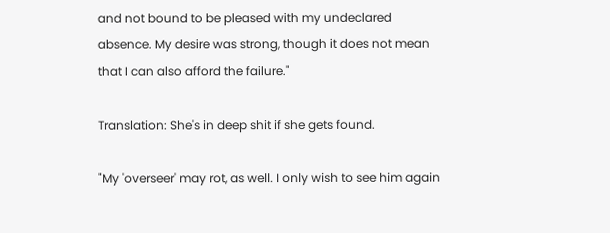and not bound to be pleased with my undeclared absence. My desire was strong, though it does not mean that I can also afford the failure."

Translation: She's in deep shit if she gets found.

"My 'overseer' may rot, as well. I only wish to see him again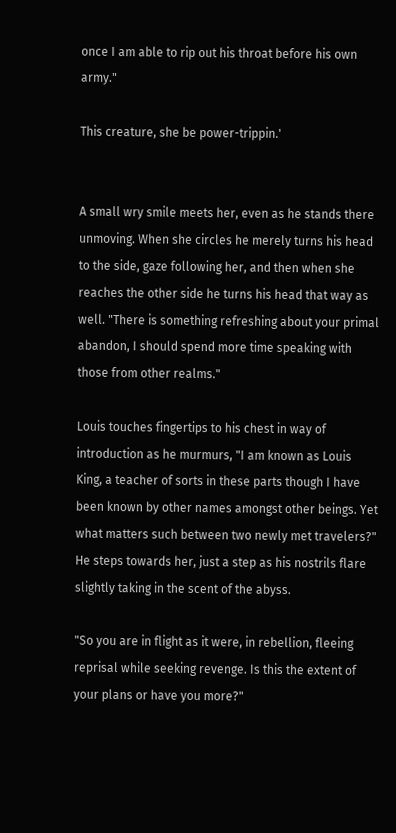once I am able to rip out his throat before his own army."

This creature, she be power-trippin.'


A small wry smile meets her, even as he stands there unmoving. When she circles he merely turns his head to the side, gaze following her, and then when she reaches the other side he turns his head that way as well. "There is something refreshing about your primal abandon, I should spend more time speaking with those from other realms."

Louis touches fingertips to his chest in way of introduction as he murmurs, "I am known as Louis King, a teacher of sorts in these parts though I have been known by other names amongst other beings. Yet what matters such between two newly met travelers?" He steps towards her, just a step as his nostrils flare slightly taking in the scent of the abyss.

"So you are in flight as it were, in rebellion, fleeing reprisal while seeking revenge. Is this the extent of your plans or have you more?"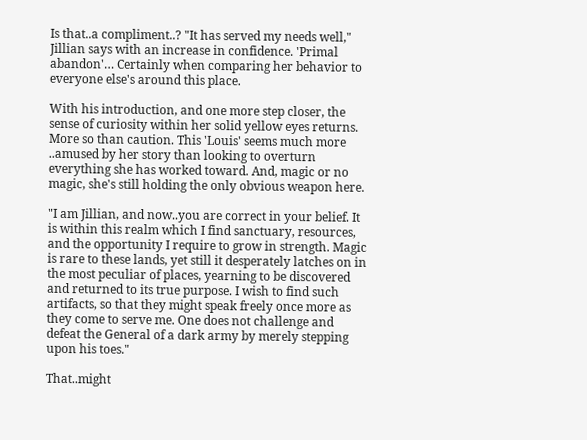Is that..a compliment..? "It has served my needs well," Jillian says with an increase in confidence. 'Primal abandon'… Certainly when comparing her behavior to everyone else's around this place.

With his introduction, and one more step closer, the sense of curiosity within her solid yellow eyes returns. More so than caution. This 'Louis' seems much more ..amused by her story than looking to overturn everything she has worked toward. And, magic or no magic, she's still holding the only obvious weapon here.

"I am Jillian, and now..you are correct in your belief. It is within this realm which I find sanctuary, resources, and the opportunity I require to grow in strength. Magic is rare to these lands, yet still it desperately latches on in the most peculiar of places, yearning to be discovered and returned to its true purpose. I wish to find such artifacts, so that they might speak freely once more as they come to serve me. One does not challenge and defeat the General of a dark army by merely stepping upon his toes."

That..might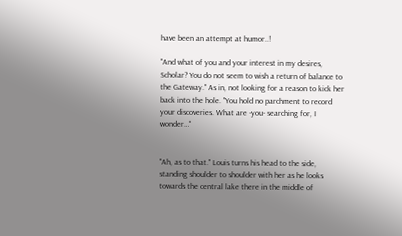have been an attempt at humor..!

"And what of you and your interest in my desires, Scholar? You do not seem to wish a return of balance to the Gateway." As in, not looking for a reason to kick her back into the hole. "You hold no parchment to record your discoveries. What are -you- searching for, I wonder…"


"Ah, as to that." Louis turns his head to the side, standing shoulder to shoulder with her as he looks towards the central lake there in the middle of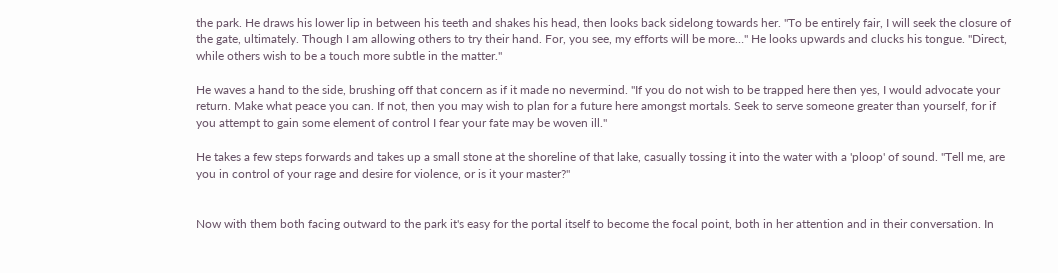the park. He draws his lower lip in between his teeth and shakes his head, then looks back sidelong towards her. "To be entirely fair, I will seek the closure of the gate, ultimately. Though I am allowing others to try their hand. For, you see, my efforts will be more…" He looks upwards and clucks his tongue. "Direct, while others wish to be a touch more subtle in the matter."

He waves a hand to the side, brushing off that concern as if it made no nevermind. "If you do not wish to be trapped here then yes, I would advocate your return. Make what peace you can. If not, then you may wish to plan for a future here amongst mortals. Seek to serve someone greater than yourself, for if you attempt to gain some element of control I fear your fate may be woven ill."

He takes a few steps forwards and takes up a small stone at the shoreline of that lake, casually tossing it into the water with a 'ploop' of sound. "Tell me, are you in control of your rage and desire for violence, or is it your master?"


Now with them both facing outward to the park it's easy for the portal itself to become the focal point, both in her attention and in their conversation. In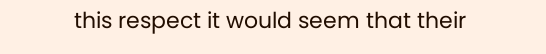this respect it would seem that their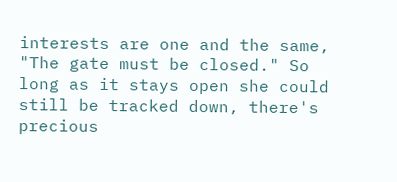interests are one and the same, "The gate must be closed." So long as it stays open she could still be tracked down, there's precious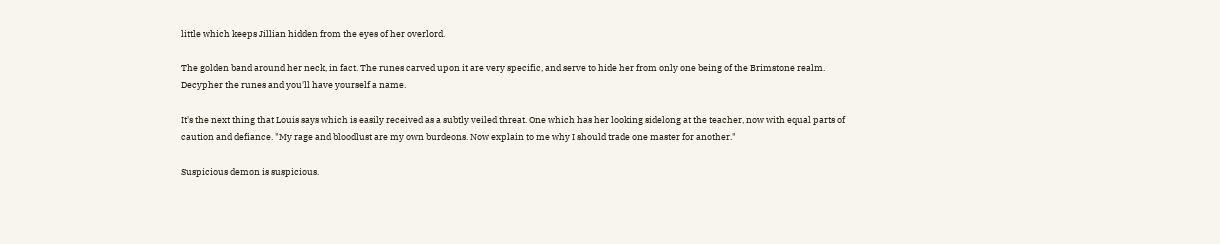little which keeps Jillian hidden from the eyes of her overlord.

The golden band around her neck, in fact. The runes carved upon it are very specific, and serve to hide her from only one being of the Brimstone realm. Decypher the runes and you'll have yourself a name.

It's the next thing that Louis says which is easily received as a subtly veiled threat. One which has her looking sidelong at the teacher, now with equal parts of caution and defiance. "My rage and bloodlust are my own burdeons. Now explain to me why I should trade one master for another."

Suspicious demon is suspicious.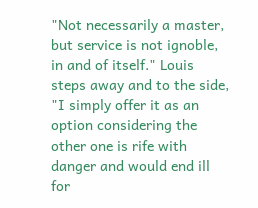"Not necessarily a master, but service is not ignoble, in and of itself." Louis steps away and to the side, "I simply offer it as an option considering the other one is rife with danger and would end ill for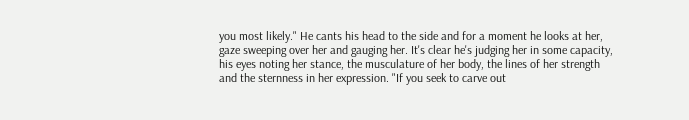you most likely." He cants his head to the side and for a moment he looks at her, gaze sweeping over her and gauging her. It's clear he's judging her in some capacity, his eyes noting her stance, the musculature of her body, the lines of her strength and the sternness in her expression. "If you seek to carve out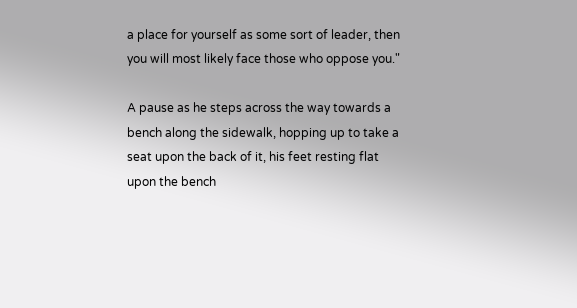a place for yourself as some sort of leader, then you will most likely face those who oppose you."

A pause as he steps across the way towards a bench along the sidewalk, hopping up to take a seat upon the back of it, his feet resting flat upon the bench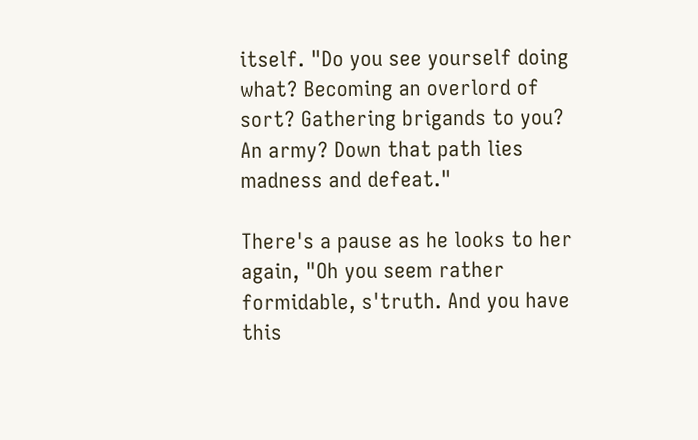itself. "Do you see yourself doing what? Becoming an overlord of sort? Gathering brigands to you? An army? Down that path lies madness and defeat."

There's a pause as he looks to her again, "Oh you seem rather formidable, s'truth. And you have this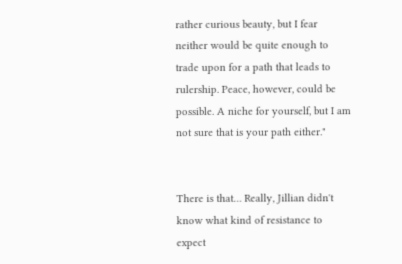rather curious beauty, but I fear neither would be quite enough to trade upon for a path that leads to rulership. Peace, however, could be possible. A niche for yourself, but I am not sure that is your path either."


There is that… Really, Jillian didn't know what kind of resistance to expect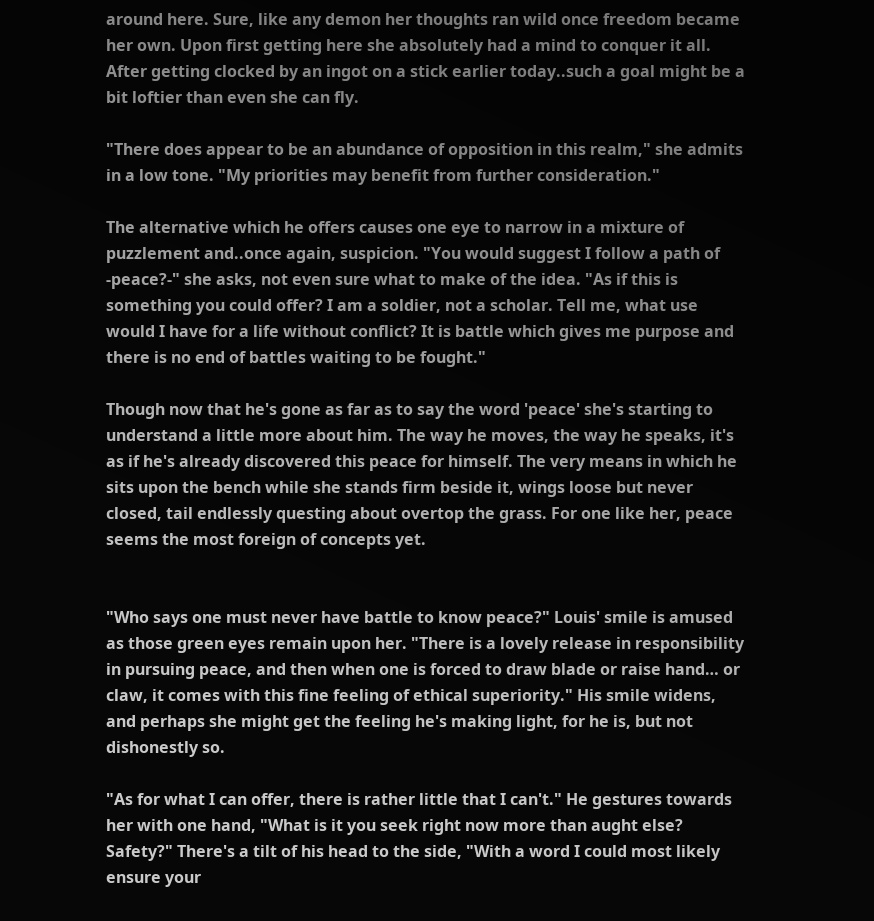around here. Sure, like any demon her thoughts ran wild once freedom became her own. Upon first getting here she absolutely had a mind to conquer it all. After getting clocked by an ingot on a stick earlier today..such a goal might be a bit loftier than even she can fly.

"There does appear to be an abundance of opposition in this realm," she admits in a low tone. "My priorities may benefit from further consideration."

The alternative which he offers causes one eye to narrow in a mixture of puzzlement and..once again, suspicion. "You would suggest I follow a path of -peace?-" she asks, not even sure what to make of the idea. "As if this is something you could offer? I am a soldier, not a scholar. Tell me, what use would I have for a life without conflict? It is battle which gives me purpose and there is no end of battles waiting to be fought."

Though now that he's gone as far as to say the word 'peace' she's starting to understand a little more about him. The way he moves, the way he speaks, it's as if he's already discovered this peace for himself. The very means in which he sits upon the bench while she stands firm beside it, wings loose but never closed, tail endlessly questing about overtop the grass. For one like her, peace seems the most foreign of concepts yet.


"Who says one must never have battle to know peace?" Louis' smile is amused as those green eyes remain upon her. "There is a lovely release in responsibility in pursuing peace, and then when one is forced to draw blade or raise hand… or claw, it comes with this fine feeling of ethical superiority." His smile widens, and perhaps she might get the feeling he's making light, for he is, but not dishonestly so.

"As for what I can offer, there is rather little that I can't." He gestures towards her with one hand, "What is it you seek right now more than aught else? Safety?" There's a tilt of his head to the side, "With a word I could most likely ensure your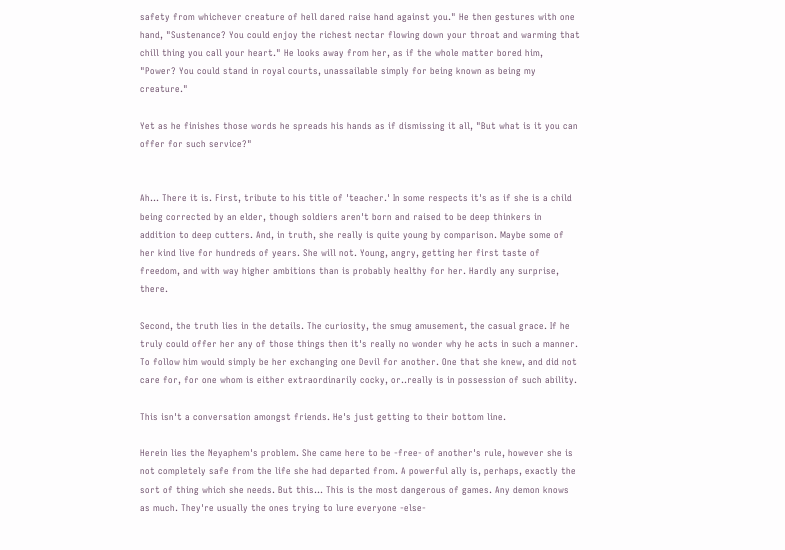safety from whichever creature of hell dared raise hand against you." He then gestures with one hand, "Sustenance? You could enjoy the richest nectar flowing down your throat and warming that chill thing you call your heart." He looks away from her, as if the whole matter bored him, "Power? You could stand in royal courts, unassailable simply for being known as being my creature."

Yet as he finishes those words he spreads his hands as if dismissing it all, "But what is it you can offer for such service?"


Ah… There it is. First, tribute to his title of 'teacher.' In some respects it's as if she is a child being corrected by an elder, though soldiers aren't born and raised to be deep thinkers in addition to deep cutters. And, in truth, she really is quite young by comparison. Maybe some of her kind live for hundreds of years. She will not. Young, angry, getting her first taste of freedom, and with way higher ambitions than is probably healthy for her. Hardly any surprise, there.

Second, the truth lies in the details. The curiosity, the smug amusement, the casual grace. If he truly could offer her any of those things then it's really no wonder why he acts in such a manner. To follow him would simply be her exchanging one Devil for another. One that she knew, and did not care for, for one whom is either extraordinarily cocky, or..really is in possession of such ability.

This isn't a conversation amongst friends. He's just getting to their bottom line.

Herein lies the Neyaphem's problem. She came here to be -free- of another's rule, however she is not completely safe from the life she had departed from. A powerful ally is, perhaps, exactly the sort of thing which she needs. But this… This is the most dangerous of games. Any demon knows as much. They're usually the ones trying to lure everyone -else-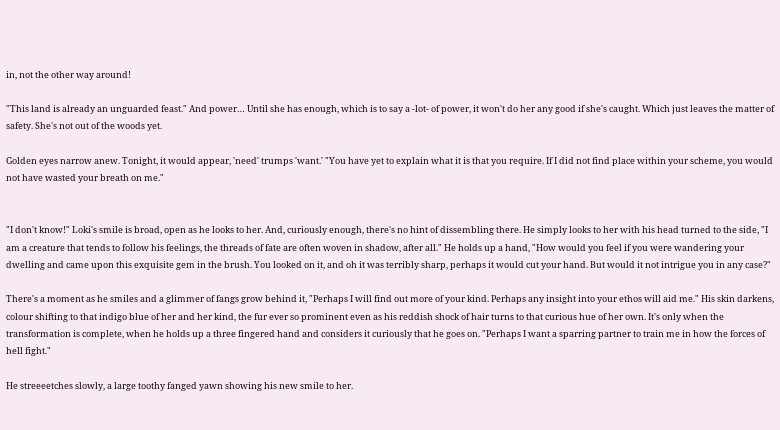in, not the other way around!

"This land is already an unguarded feast." And power… Until she has enough, which is to say a -lot- of power, it won't do her any good if she's caught. Which just leaves the matter of safety. She's not out of the woods yet.

Golden eyes narrow anew. Tonight, it would appear, 'need' trumps 'want.' "You have yet to explain what it is that you require. If I did not find place within your scheme, you would not have wasted your breath on me."


"I don't know!" Loki's smile is broad, open as he looks to her. And, curiously enough, there's no hint of dissembling there. He simply looks to her with his head turned to the side, "I am a creature that tends to follow his feelings, the threads of fate are often woven in shadow, after all." He holds up a hand, "How would you feel if you were wandering your dwelling and came upon this exquisite gem in the brush. You looked on it, and oh it was terribly sharp, perhaps it would cut your hand. But would it not intrigue you in any case?"

There's a moment as he smiles and a glimmer of fangs grow behind it, "Perhaps I will find out more of your kind. Perhaps any insight into your ethos will aid me." His skin darkens, colour shifting to that indigo blue of her and her kind, the fur ever so prominent even as his reddish shock of hair turns to that curious hue of her own. It's only when the transformation is complete, when he holds up a three fingered hand and considers it curiously that he goes on. "Perhaps I want a sparring partner to train me in how the forces of hell fight."

He streeeetches slowly, a large toothy fanged yawn showing his new smile to her.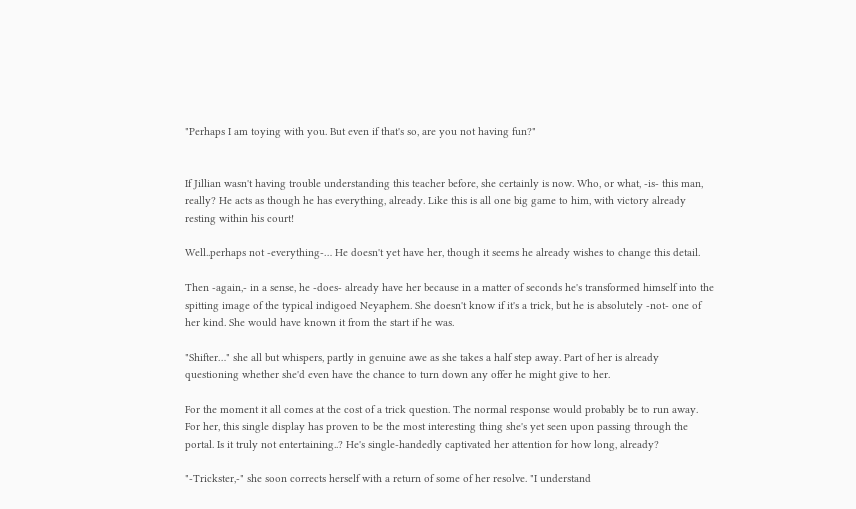"Perhaps I am toying with you. But even if that's so, are you not having fun?"


If Jillian wasn't having trouble understanding this teacher before, she certainly is now. Who, or what, -is- this man, really? He acts as though he has everything, already. Like this is all one big game to him, with victory already resting within his court!

Well..perhaps not -everything-… He doesn't yet have her, though it seems he already wishes to change this detail.

Then -again,- in a sense, he -does- already have her because in a matter of seconds he's transformed himself into the spitting image of the typical indigoed Neyaphem. She doesn't know if it's a trick, but he is absolutely -not- one of her kind. She would have known it from the start if he was.

"Shifter…" she all but whispers, partly in genuine awe as she takes a half step away. Part of her is already questioning whether she'd even have the chance to turn down any offer he might give to her.

For the moment it all comes at the cost of a trick question. The normal response would probably be to run away. For her, this single display has proven to be the most interesting thing she's yet seen upon passing through the portal. Is it truly not entertaining..? He's single-handedly captivated her attention for how long, already?

"-Trickster,-" she soon corrects herself with a return of some of her resolve. "I understand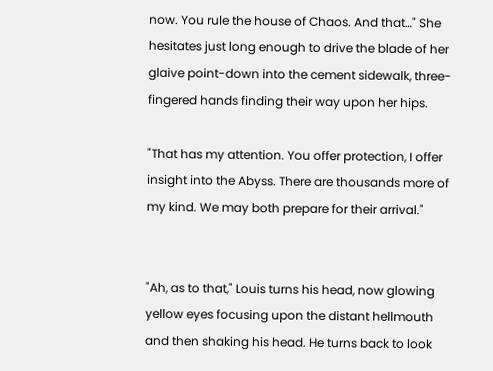now. You rule the house of Chaos. And that…" She hesitates just long enough to drive the blade of her glaive point-down into the cement sidewalk, three-fingered hands finding their way upon her hips.

"That has my attention. You offer protection, I offer insight into the Abyss. There are thousands more of my kind. We may both prepare for their arrival."


"Ah, as to that," Louis turns his head, now glowing yellow eyes focusing upon the distant hellmouth and then shaking his head. He turns back to look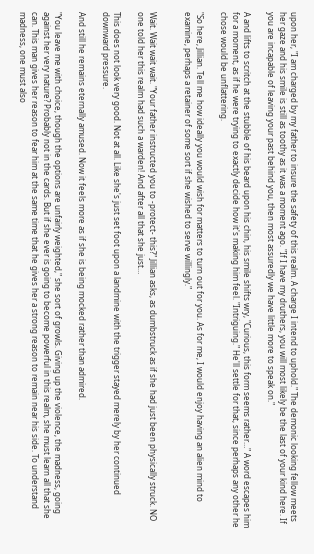upon her, "I am charged by my father to insure the safety of this realm. A charge I intend to uphold." The demonic looking fellow meets her gaze and his smile is still as toothy as it was a moment ago. "If I have my druthers, you will most likely be the last of your kind here. If you are incapable of leaving your past behind you, then most assuredly we have little more to speak on."

A and lifts to scritch at the stubble of his beard upon his chin, his smile shifts wry, "Curious, this form seems rather…" A word escapes him for a moment, as if he were trying to exactly decide how it's making him feel. "Intriguing." He'll settle for that, since perhaps any other he chose would be unflattering.

"So here, Jillian. Tell me how ideally you would wish for matters to turn out for you. As for me, I would enjoy having an alien mind to examine, perhaps a retainer of some sort if she wished to serve willingly."


Wait. Wait wait wait. "Your father instructed you to -protect- this?" Jillian asks, as dumbstruck as if she had just been physically struck. NO one told her this realm had such a warden! And after all that she just…

This does not look very good. Not at all. Like she's just set foot upon a landmine with the trigger stayed merely by her continued downward pressure.

And still he remains eternally amused. Now it feels more as if she is being mocked rather than admired.

"You leave me with choice, though the options are unfairly weighted," she sort of growls. Giving up the violence, the madness, going against her very nature? Probably not in the cards. But if she ever is going to become powerful in this realm, she must learn all that she can. This man gives her reason to fear him at the same time that he gives her a strong reason to remain near his side. To understand madness, one must also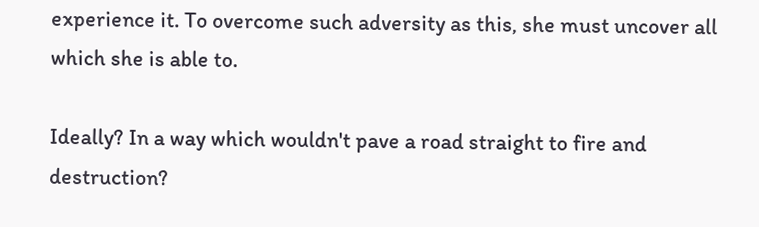experience it. To overcome such adversity as this, she must uncover all which she is able to.

Ideally? In a way which wouldn't pave a road straight to fire and destruction?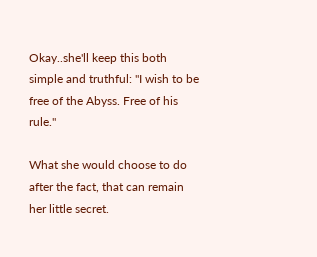Okay..she'll keep this both simple and truthful: "I wish to be free of the Abyss. Free of his rule."

What she would choose to do after the fact, that can remain her little secret.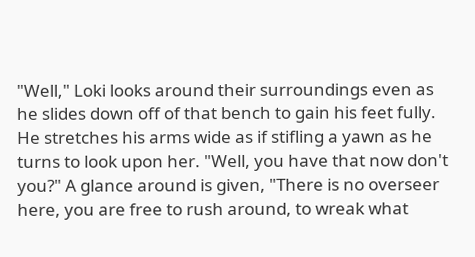"Well," Loki looks around their surroundings even as he slides down off of that bench to gain his feet fully. He stretches his arms wide as if stifling a yawn as he turns to look upon her. "Well, you have that now don't you?" A glance around is given, "There is no overseer here, you are free to rush around, to wreak what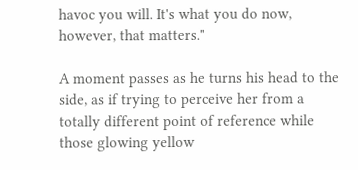havoc you will. It's what you do now, however, that matters."

A moment passes as he turns his head to the side, as if trying to perceive her from a totally different point of reference while those glowing yellow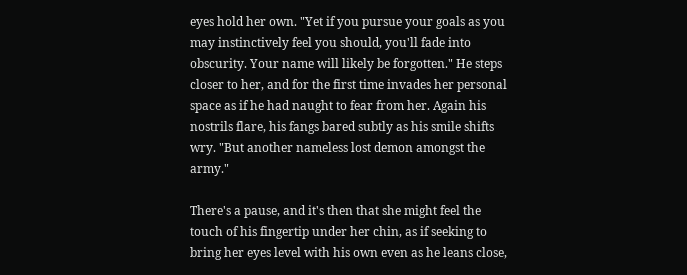eyes hold her own. "Yet if you pursue your goals as you may instinctively feel you should, you'll fade into obscurity. Your name will likely be forgotten." He steps closer to her, and for the first time invades her personal space as if he had naught to fear from her. Again his nostrils flare, his fangs bared subtly as his smile shifts wry. "But another nameless lost demon amongst the army."

There's a pause, and it's then that she might feel the touch of his fingertip under her chin, as if seeking to bring her eyes level with his own even as he leans close,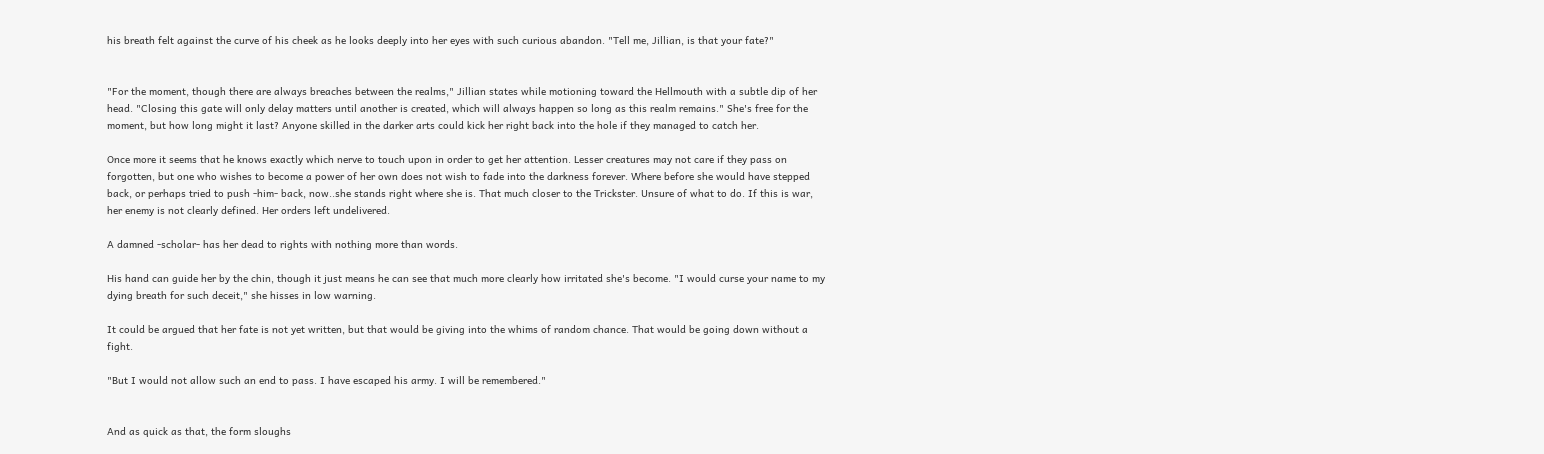his breath felt against the curve of his cheek as he looks deeply into her eyes with such curious abandon. "Tell me, Jillian, is that your fate?"


"For the moment, though there are always breaches between the realms," Jillian states while motioning toward the Hellmouth with a subtle dip of her head. "Closing this gate will only delay matters until another is created, which will always happen so long as this realm remains." She's free for the moment, but how long might it last? Anyone skilled in the darker arts could kick her right back into the hole if they managed to catch her.

Once more it seems that he knows exactly which nerve to touch upon in order to get her attention. Lesser creatures may not care if they pass on forgotten, but one who wishes to become a power of her own does not wish to fade into the darkness forever. Where before she would have stepped back, or perhaps tried to push -him- back, now..she stands right where she is. That much closer to the Trickster. Unsure of what to do. If this is war, her enemy is not clearly defined. Her orders left undelivered.

A damned -scholar- has her dead to rights with nothing more than words.

His hand can guide her by the chin, though it just means he can see that much more clearly how irritated she's become. "I would curse your name to my dying breath for such deceit," she hisses in low warning.

It could be argued that her fate is not yet written, but that would be giving into the whims of random chance. That would be going down without a fight.

"But I would not allow such an end to pass. I have escaped his army. I will be remembered."


And as quick as that, the form sloughs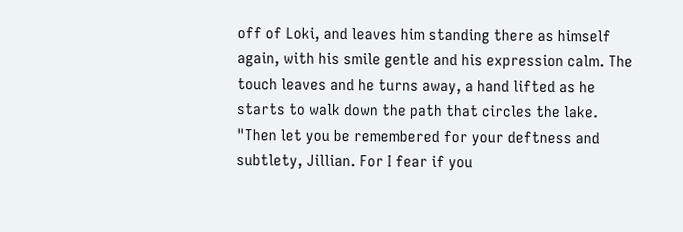off of Loki, and leaves him standing there as himself again, with his smile gentle and his expression calm. The touch leaves and he turns away, a hand lifted as he starts to walk down the path that circles the lake. "Then let you be remembered for your deftness and subtlety, Jillian. For I fear if you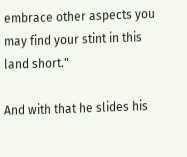embrace other aspects you may find your stint in this land short."

And with that he slides his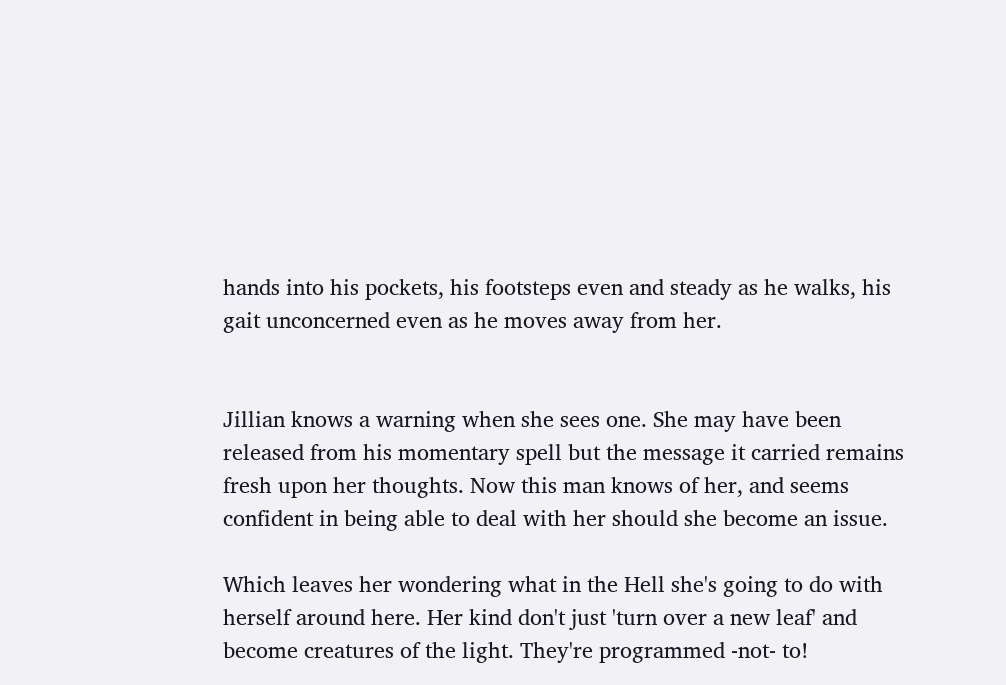hands into his pockets, his footsteps even and steady as he walks, his gait unconcerned even as he moves away from her.


Jillian knows a warning when she sees one. She may have been released from his momentary spell but the message it carried remains fresh upon her thoughts. Now this man knows of her, and seems confident in being able to deal with her should she become an issue.

Which leaves her wondering what in the Hell she's going to do with herself around here. Her kind don't just 'turn over a new leaf' and become creatures of the light. They're programmed -not- to!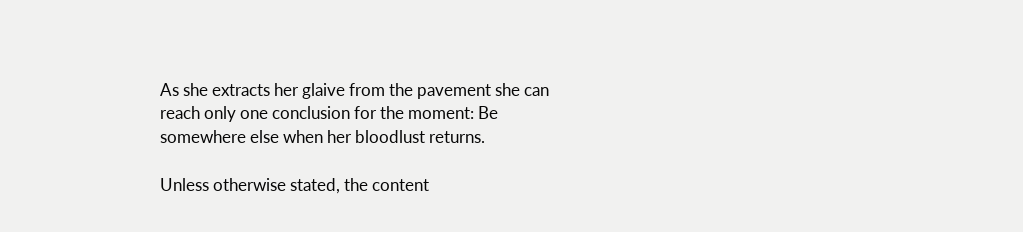As she extracts her glaive from the pavement she can reach only one conclusion for the moment: Be somewhere else when her bloodlust returns.

Unless otherwise stated, the content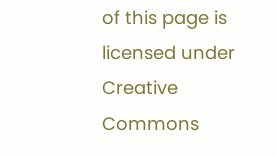of this page is licensed under Creative Commons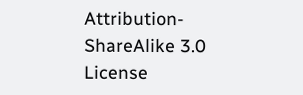Attribution-ShareAlike 3.0 License